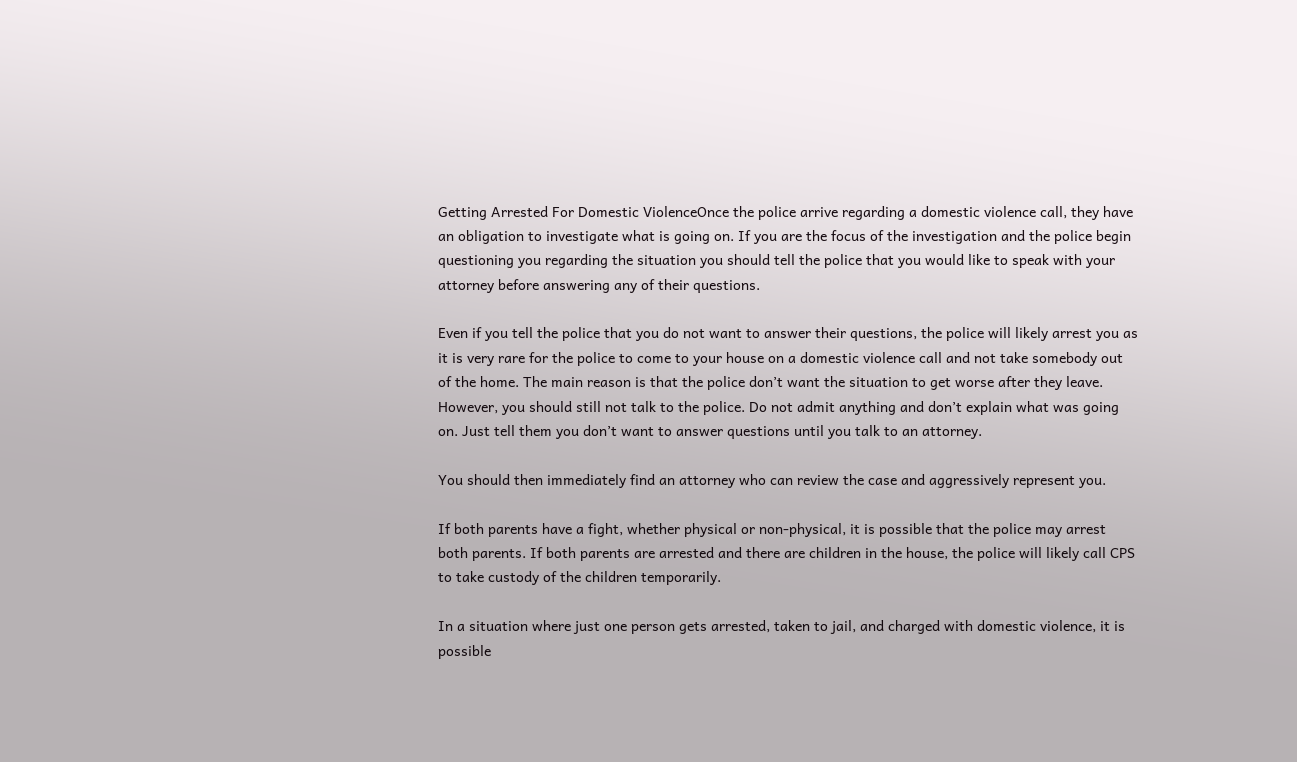Getting Arrested For Domestic ViolenceOnce the police arrive regarding a domestic violence call, they have an obligation to investigate what is going on. If you are the focus of the investigation and the police begin questioning you regarding the situation you should tell the police that you would like to speak with your attorney before answering any of their questions.

Even if you tell the police that you do not want to answer their questions, the police will likely arrest you as it is very rare for the police to come to your house on a domestic violence call and not take somebody out of the home. The main reason is that the police don’t want the situation to get worse after they leave. However, you should still not talk to the police. Do not admit anything and don’t explain what was going on. Just tell them you don’t want to answer questions until you talk to an attorney.

You should then immediately find an attorney who can review the case and aggressively represent you.

If both parents have a fight, whether physical or non-physical, it is possible that the police may arrest both parents. If both parents are arrested and there are children in the house, the police will likely call CPS to take custody of the children temporarily.

In a situation where just one person gets arrested, taken to jail, and charged with domestic violence, it is possible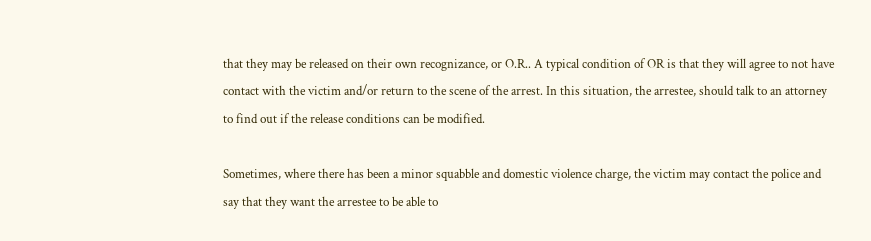that they may be released on their own recognizance, or O.R.. A typical condition of OR is that they will agree to not have contact with the victim and/or return to the scene of the arrest. In this situation, the arrestee, should talk to an attorney to find out if the release conditions can be modified.

Sometimes, where there has been a minor squabble and domestic violence charge, the victim may contact the police and say that they want the arrestee to be able to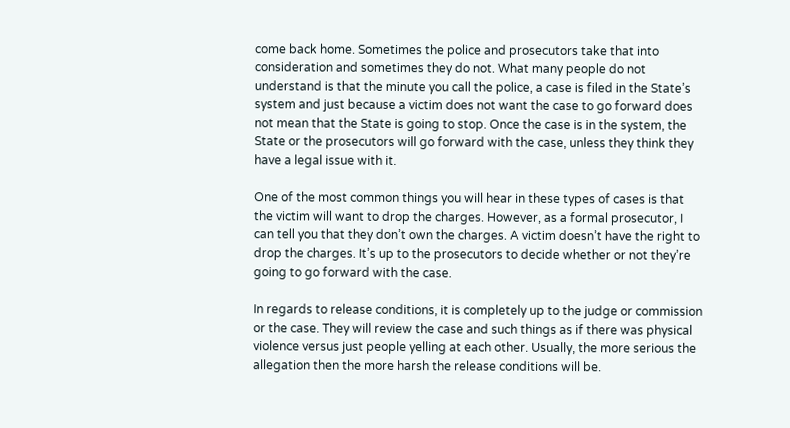come back home. Sometimes the police and prosecutors take that into consideration and sometimes they do not. What many people do not understand is that the minute you call the police, a case is filed in the State’s system and just because a victim does not want the case to go forward does not mean that the State is going to stop. Once the case is in the system, the State or the prosecutors will go forward with the case, unless they think they have a legal issue with it.

One of the most common things you will hear in these types of cases is that the victim will want to drop the charges. However, as a formal prosecutor, I can tell you that they don’t own the charges. A victim doesn’t have the right to drop the charges. It’s up to the prosecutors to decide whether or not they’re going to go forward with the case.

In regards to release conditions, it is completely up to the judge or commission or the case. They will review the case and such things as if there was physical violence versus just people yelling at each other. Usually, the more serious the allegation then the more harsh the release conditions will be.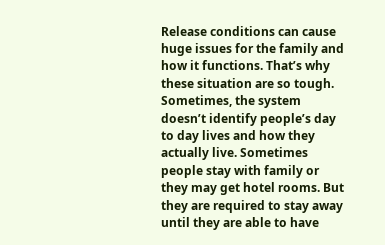Release conditions can cause huge issues for the family and how it functions. That’s why these situation are so tough. Sometimes, the system doesn’t identify people’s day to day lives and how they actually live. Sometimes people stay with family or they may get hotel rooms. But they are required to stay away until they are able to have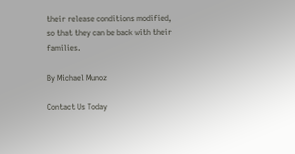their release conditions modified, so that they can be back with their families.

By Michael Munoz

Contact Us Today